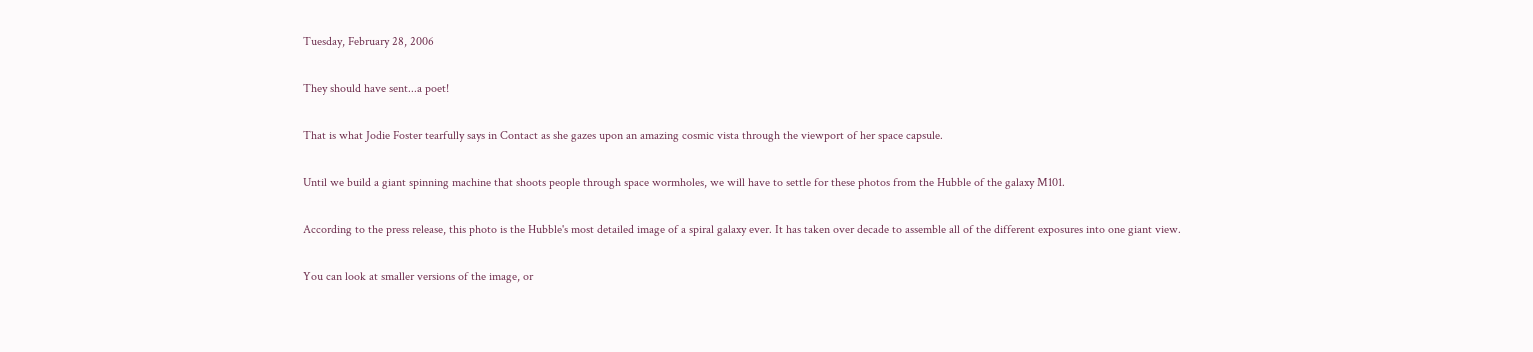Tuesday, February 28, 2006

They should have sent...a poet!

That is what Jodie Foster tearfully says in Contact as she gazes upon an amazing cosmic vista through the viewport of her space capsule.

Until we build a giant spinning machine that shoots people through space wormholes, we will have to settle for these photos from the Hubble of the galaxy M101.

According to the press release, this photo is the Hubble's most detailed image of a spiral galaxy ever. It has taken over decade to assemble all of the different exposures into one giant view.

You can look at smaller versions of the image, or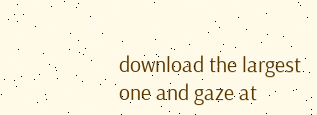download the largest one and gaze at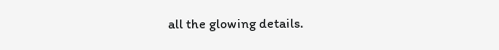all the glowing details.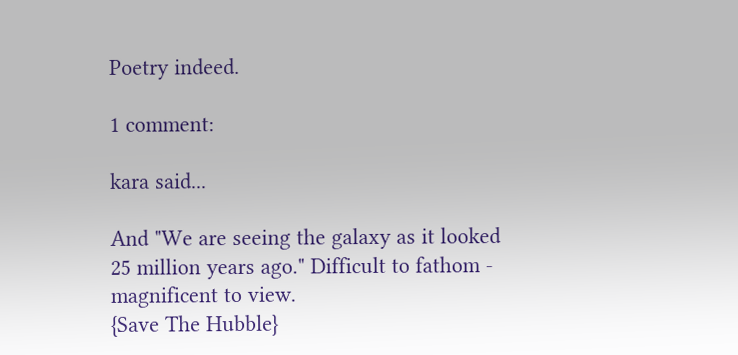Poetry indeed.

1 comment:

kara said...

And "We are seeing the galaxy as it looked 25 million years ago." Difficult to fathom - magnificent to view.
{Save The Hubble}